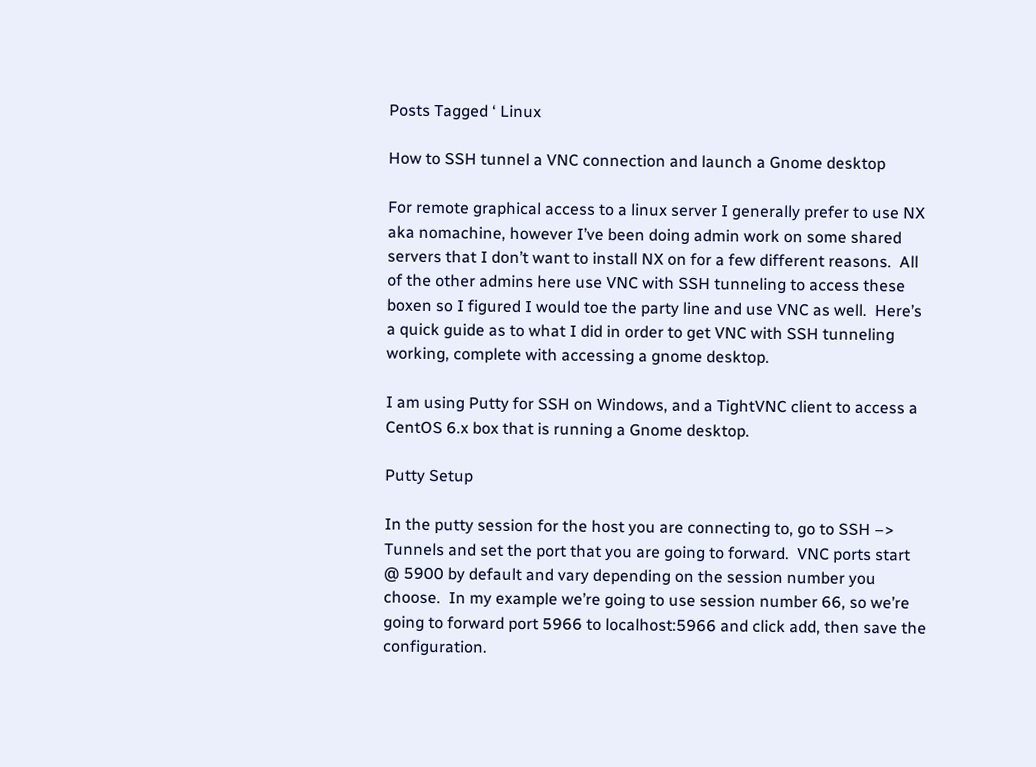Posts Tagged ‘ Linux

How to SSH tunnel a VNC connection and launch a Gnome desktop

For remote graphical access to a linux server I generally prefer to use NX aka nomachine, however I’ve been doing admin work on some shared servers that I don’t want to install NX on for a few different reasons.  All of the other admins here use VNC with SSH tunneling to access these boxen so I figured I would toe the party line and use VNC as well.  Here’s a quick guide as to what I did in order to get VNC with SSH tunneling working, complete with accessing a gnome desktop.

I am using Putty for SSH on Windows, and a TightVNC client to access a CentOS 6.x box that is running a Gnome desktop.

Putty Setup

In the putty session for the host you are connecting to, go to SSH –> Tunnels and set the port that you are going to forward.  VNC ports start @ 5900 by default and vary depending on the session number you choose.  In my example we’re going to use session number 66, so we’re going to forward port 5966 to localhost:5966 and click add, then save the configuration.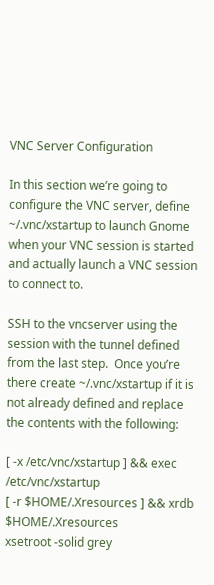VNC Server Configuration

In this section we’re going to configure the VNC server, define ~/.vnc/xstartup to launch Gnome when your VNC session is started and actually launch a VNC session to connect to.

SSH to the vncserver using the session with the tunnel defined from the last step.  Once you’re there create ~/.vnc/xstartup if it is not already defined and replace the contents with the following:

[ -x /etc/vnc/xstartup ] && exec /etc/vnc/xstartup
[ -r $HOME/.Xresources ] && xrdb $HOME/.Xresources
xsetroot -solid grey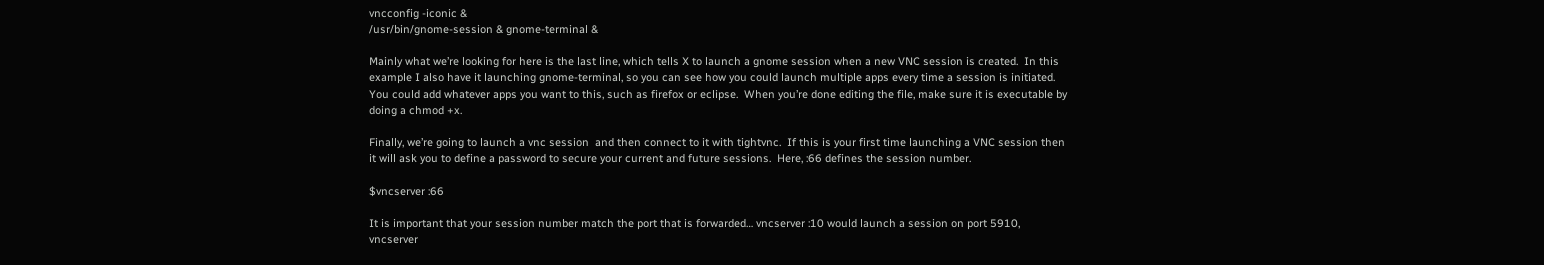vncconfig -iconic &
/usr/bin/gnome-session & gnome-terminal &

Mainly what we’re looking for here is the last line, which tells X to launch a gnome session when a new VNC session is created.  In this example I also have it launching gnome-terminal, so you can see how you could launch multiple apps every time a session is initiated.  You could add whatever apps you want to this, such as firefox or eclipse.  When you’re done editing the file, make sure it is executable by doing a chmod +x.

Finally, we’re going to launch a vnc session  and then connect to it with tightvnc.  If this is your first time launching a VNC session then it will ask you to define a password to secure your current and future sessions.  Here, :66 defines the session number.

$vncserver :66

It is important that your session number match the port that is forwarded… vncserver :10 would launch a session on port 5910, vncserver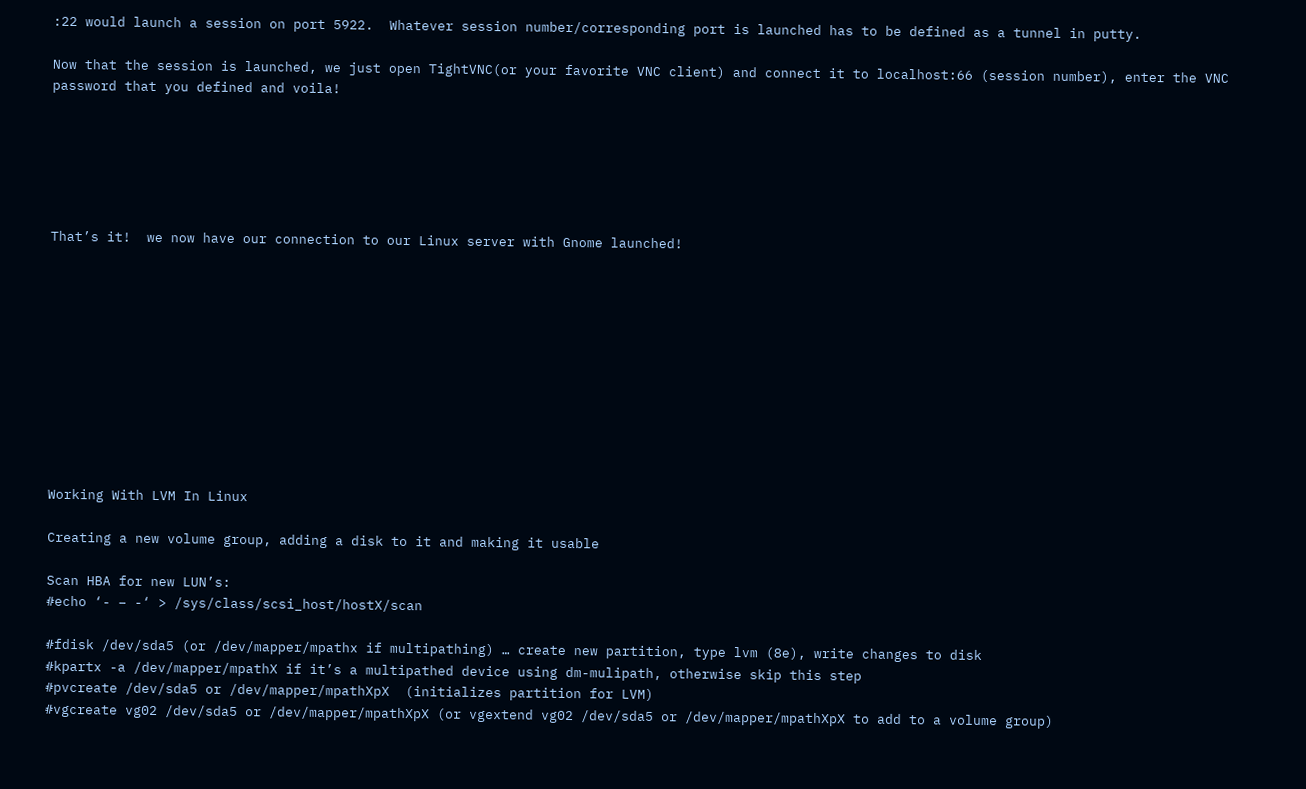:22 would launch a session on port 5922.  Whatever session number/corresponding port is launched has to be defined as a tunnel in putty.

Now that the session is launched, we just open TightVNC(or your favorite VNC client) and connect it to localhost:66 (session number), enter the VNC password that you defined and voila!






That’s it!  we now have our connection to our Linux server with Gnome launched!











Working With LVM In Linux

Creating a new volume group, adding a disk to it and making it usable

Scan HBA for new LUN’s:
#echo ‘- – -‘ > /sys/class/scsi_host/hostX/scan

#fdisk /dev/sda5 (or /dev/mapper/mpathx if multipathing) … create new partition, type lvm (8e), write changes to disk
#kpartx -a /dev/mapper/mpathX if it’s a multipathed device using dm-mulipath, otherwise skip this step
#pvcreate /dev/sda5 or /dev/mapper/mpathXpX  (initializes partition for LVM)
#vgcreate vg02 /dev/sda5 or /dev/mapper/mpathXpX (or vgextend vg02 /dev/sda5 or /dev/mapper/mpathXpX to add to a volume group)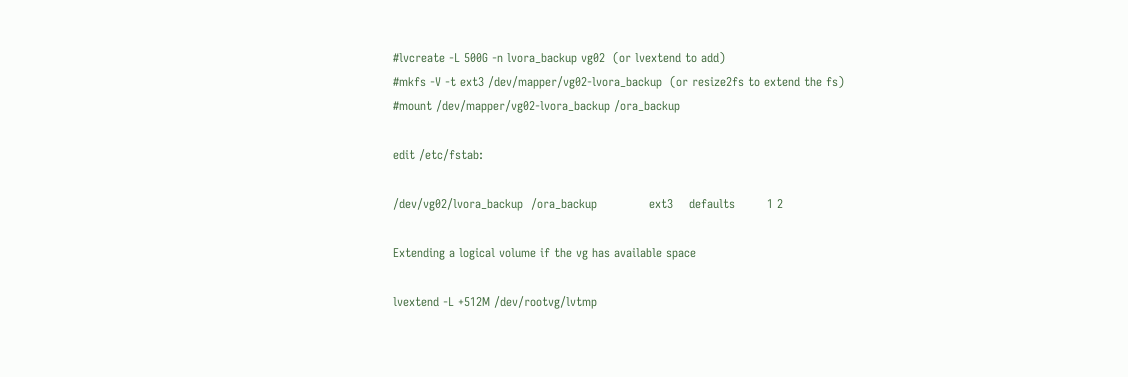#lvcreate -L 500G -n lvora_backup vg02  (or lvextend to add)
#mkfs -V -t ext3 /dev/mapper/vg02-lvora_backup  (or resize2fs to extend the fs)
#mount /dev/mapper/vg02-lvora_backup /ora_backup

edit /etc/fstab:

/dev/vg02/lvora_backup  /ora_backup             ext3    defaults        1 2

Extending a logical volume if the vg has available space

lvextend -L +512M /dev/rootvg/lvtmp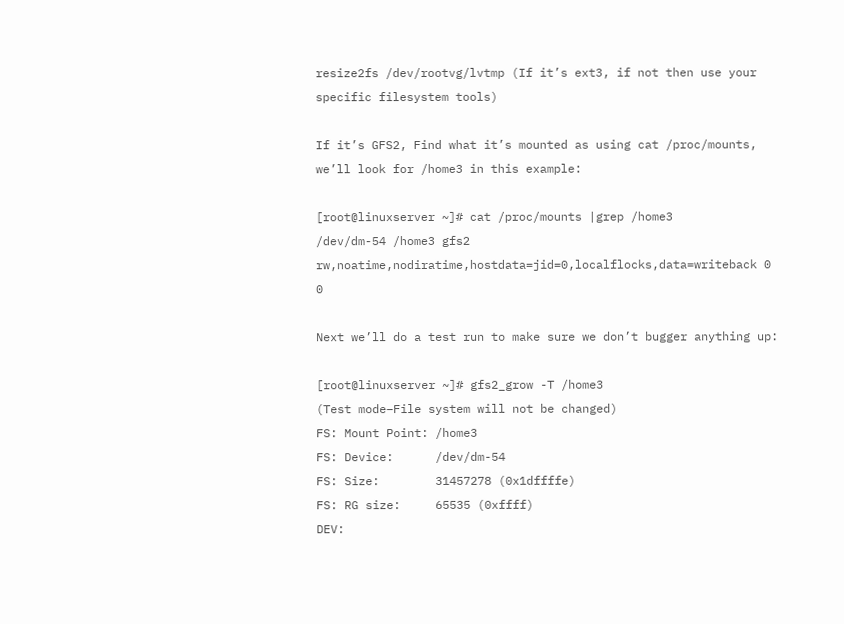resize2fs /dev/rootvg/lvtmp (If it’s ext3, if not then use your specific filesystem tools)

If it’s GFS2, Find what it’s mounted as using cat /proc/mounts, we’ll look for /home3 in this example:

[root@linuxserver ~]# cat /proc/mounts |grep /home3
/dev/dm-54 /home3 gfs2 rw,noatime,nodiratime,hostdata=jid=0,localflocks,data=writeback 0 0

Next we’ll do a test run to make sure we don’t bugger anything up:

[root@linuxserver ~]# gfs2_grow -T /home3
(Test mode–File system will not be changed)
FS: Mount Point: /home3
FS: Device:      /dev/dm-54
FS: Size:        31457278 (0x1dffffe)
FS: RG size:     65535 (0xffff)
DEV: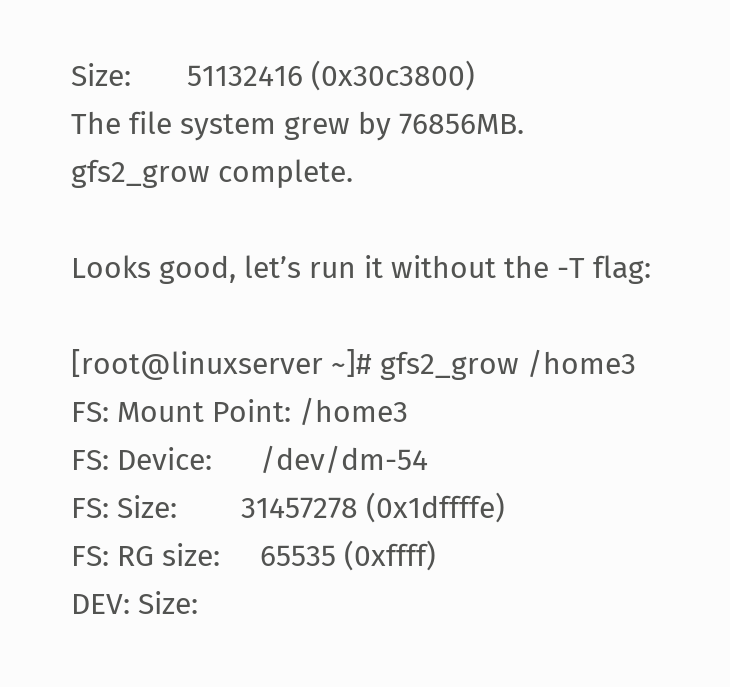Size:       51132416 (0x30c3800)
The file system grew by 76856MB.
gfs2_grow complete.

Looks good, let’s run it without the -T flag:

[root@linuxserver ~]# gfs2_grow /home3
FS: Mount Point: /home3
FS: Device:      /dev/dm-54
FS: Size:        31457278 (0x1dffffe)
FS: RG size:     65535 (0xffff)
DEV: Size: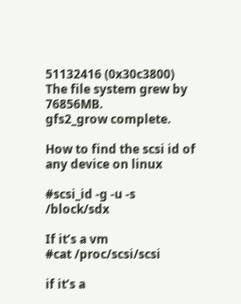51132416 (0x30c3800)
The file system grew by 76856MB.
gfs2_grow complete.

How to find the scsi id of any device on linux

#scsi_id -g -u -s /block/sdx

If it’s a vm
#cat /proc/scsi/scsi

if it’s a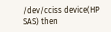/dev/cciss device(HP SAS) then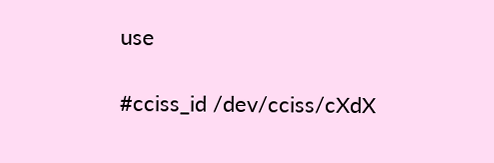use

#cciss_id /dev/cciss/cXdX